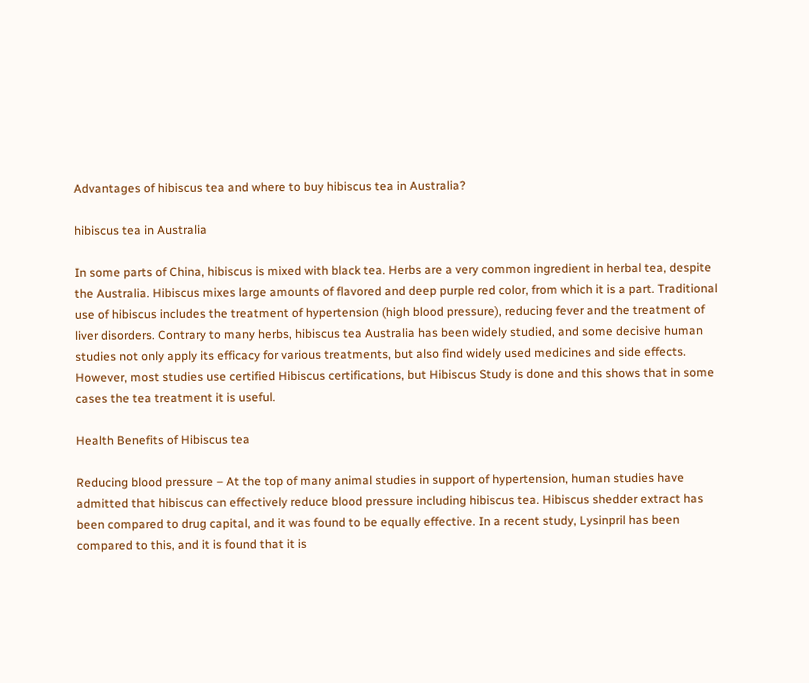Advantages of hibiscus tea and where to buy hibiscus tea in Australia?

hibiscus tea in Australia

In some parts of China, hibiscus is mixed with black tea. Herbs are a very common ingredient in herbal tea, despite the Australia. Hibiscus mixes large amounts of flavored and deep purple red color, from which it is a part. Traditional use of hibiscus includes the treatment of hypertension (high blood pressure), reducing fever and the treatment of liver disorders. Contrary to many herbs, hibiscus tea Australia has been widely studied, and some decisive human studies not only apply its efficacy for various treatments, but also find widely used medicines and side effects. However, most studies use certified Hibiscus certifications, but Hibiscus Study is done and this shows that in some cases the tea treatment it is useful.

Health Benefits of Hibiscus tea

Reducing blood pressure – At the top of many animal studies in support of hypertension, human studies have admitted that hibiscus can effectively reduce blood pressure including hibiscus tea. Hibiscus shedder extract has been compared to drug capital, and it was found to be equally effective. In a recent study, Lysinpril has been compared to this, and it is found that it is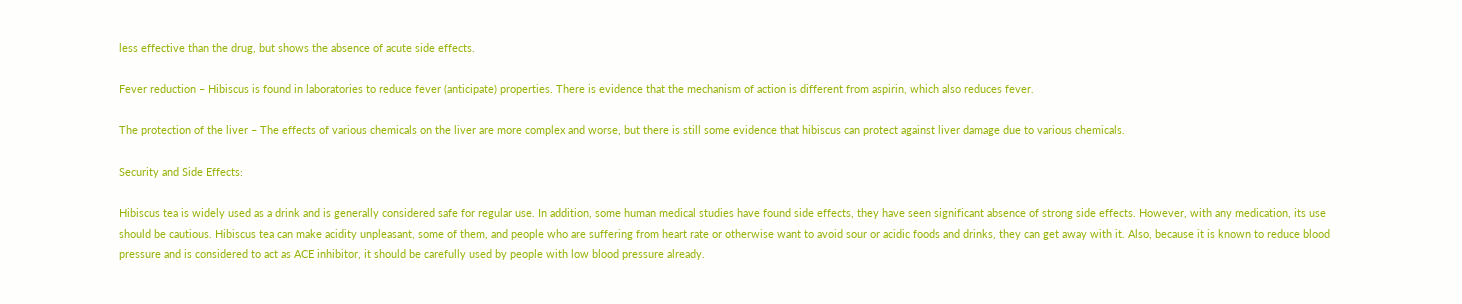less effective than the drug, but shows the absence of acute side effects.

Fever reduction – Hibiscus is found in laboratories to reduce fever (anticipate) properties. There is evidence that the mechanism of action is different from aspirin, which also reduces fever.

The protection of the liver – The effects of various chemicals on the liver are more complex and worse, but there is still some evidence that hibiscus can protect against liver damage due to various chemicals.

Security and Side Effects:

Hibiscus tea is widely used as a drink and is generally considered safe for regular use. In addition, some human medical studies have found side effects, they have seen significant absence of strong side effects. However, with any medication, its use should be cautious. Hibiscus tea can make acidity unpleasant, some of them, and people who are suffering from heart rate or otherwise want to avoid sour or acidic foods and drinks, they can get away with it. Also, because it is known to reduce blood pressure and is considered to act as ACE inhibitor, it should be carefully used by people with low blood pressure already.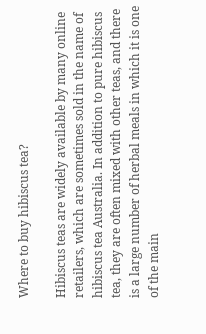Where to buy hibiscus tea?

Hibiscus teas are widely available by many online retailers, which are sometimes sold in the name of hibiscus tea Australia. In addition to pure hibiscus tea, they are often mixed with other teas, and there is a large number of herbal meals in which it is one of the main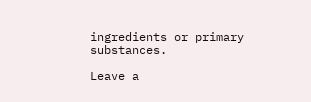ingredients or primary substances.

Leave a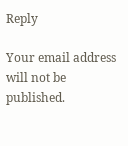Reply

Your email address will not be published.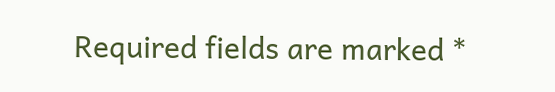Required fields are marked *